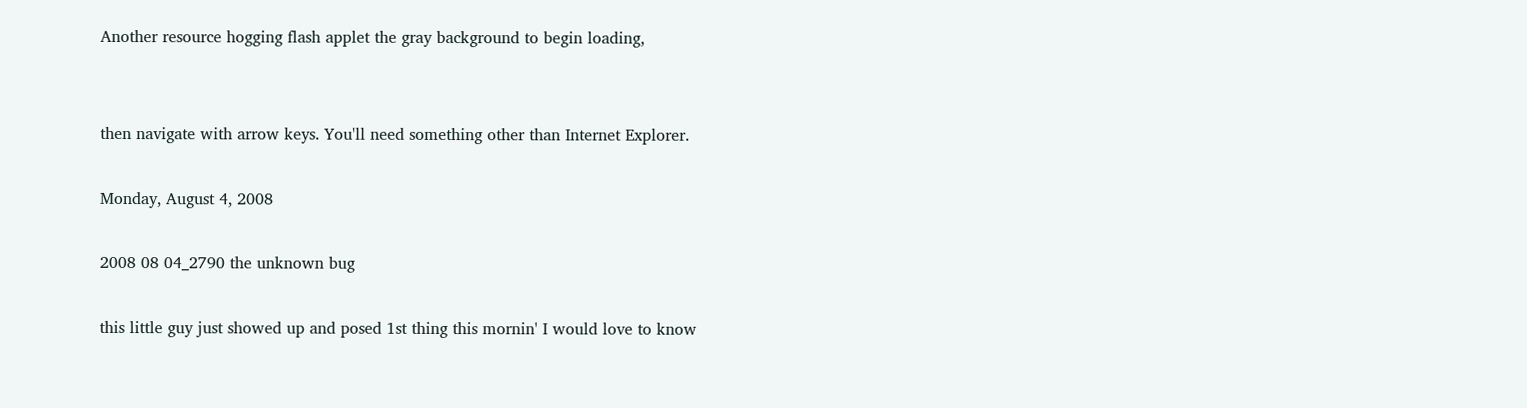Another resource hogging flash applet the gray background to begin loading,


then navigate with arrow keys. You'll need something other than Internet Explorer.

Monday, August 4, 2008

2008 08 04_2790 the unknown bug

this little guy just showed up and posed 1st thing this mornin' I would love to know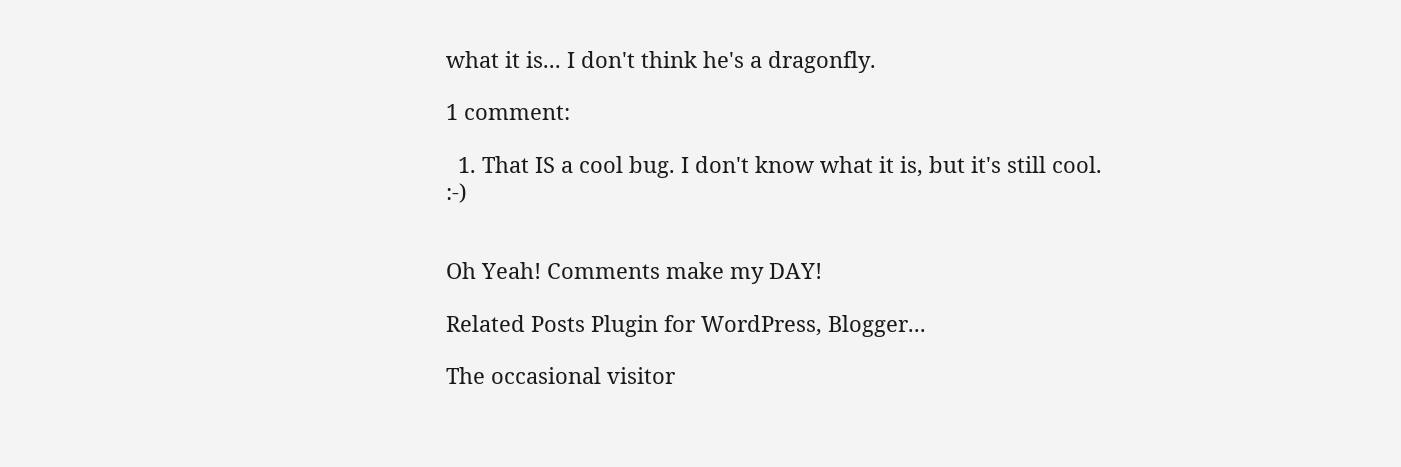what it is... I don't think he's a dragonfly.

1 comment:

  1. That IS a cool bug. I don't know what it is, but it's still cool. :-)


Oh Yeah! Comments make my DAY!

Related Posts Plugin for WordPress, Blogger...

The occasional visitor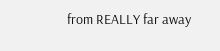from REALLY far away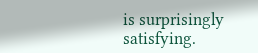is surprisingly satisfying.